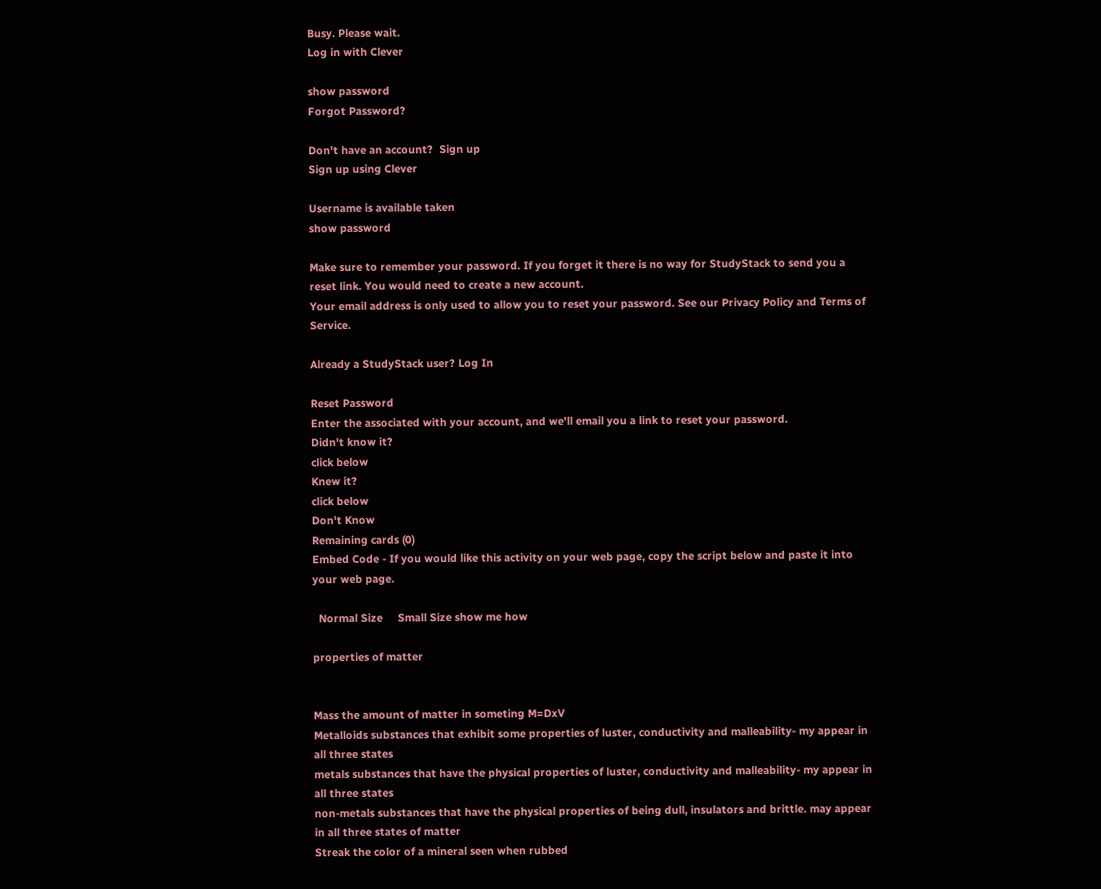Busy. Please wait.
Log in with Clever

show password
Forgot Password?

Don't have an account?  Sign up
Sign up using Clever

Username is available taken
show password

Make sure to remember your password. If you forget it there is no way for StudyStack to send you a reset link. You would need to create a new account.
Your email address is only used to allow you to reset your password. See our Privacy Policy and Terms of Service.

Already a StudyStack user? Log In

Reset Password
Enter the associated with your account, and we'll email you a link to reset your password.
Didn't know it?
click below
Knew it?
click below
Don't Know
Remaining cards (0)
Embed Code - If you would like this activity on your web page, copy the script below and paste it into your web page.

  Normal Size     Small Size show me how

properties of matter


Mass the amount of matter in someting M=DxV
Metalloids substances that exhibit some properties of luster, conductivity and malleability- my appear in all three states
metals substances that have the physical properties of luster, conductivity and malleability- my appear in all three states
non-metals substances that have the physical properties of being dull, insulators and brittle. may appear in all three states of matter
Streak the color of a mineral seen when rubbed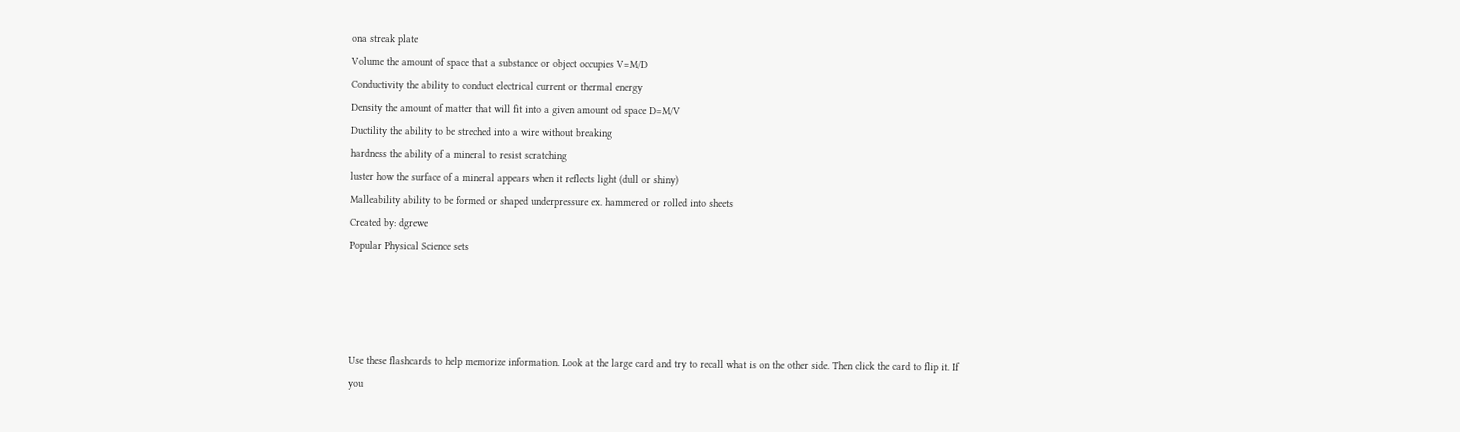ona streak plate
Volume the amount of space that a substance or object occupies V=M/D
Conductivity the ability to conduct electrical current or thermal energy
Density the amount of matter that will fit into a given amount od space D=M/V
Ductility the ability to be streched into a wire without breaking
hardness the ability of a mineral to resist scratching
luster how the surface of a mineral appears when it reflects light (dull or shiny)
Malleability ability to be formed or shaped underpressure ex. hammered or rolled into sheets
Created by: dgrewe
Popular Physical Science sets




Use these flashcards to help memorize information. Look at the large card and try to recall what is on the other side. Then click the card to flip it. If you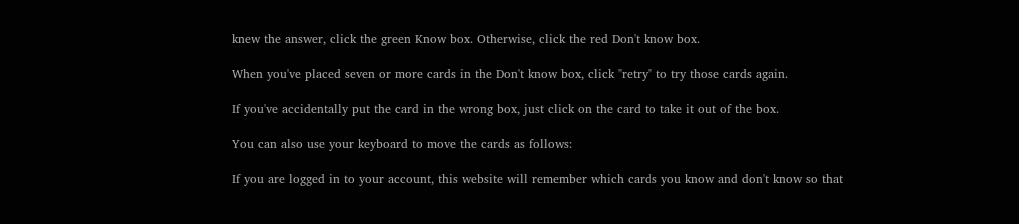knew the answer, click the green Know box. Otherwise, click the red Don't know box.

When you've placed seven or more cards in the Don't know box, click "retry" to try those cards again.

If you've accidentally put the card in the wrong box, just click on the card to take it out of the box.

You can also use your keyboard to move the cards as follows:

If you are logged in to your account, this website will remember which cards you know and don't know so that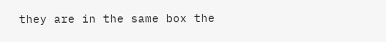they are in the same box the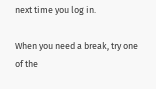next time you log in.

When you need a break, try one of the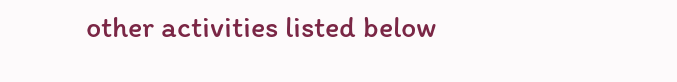other activities listed below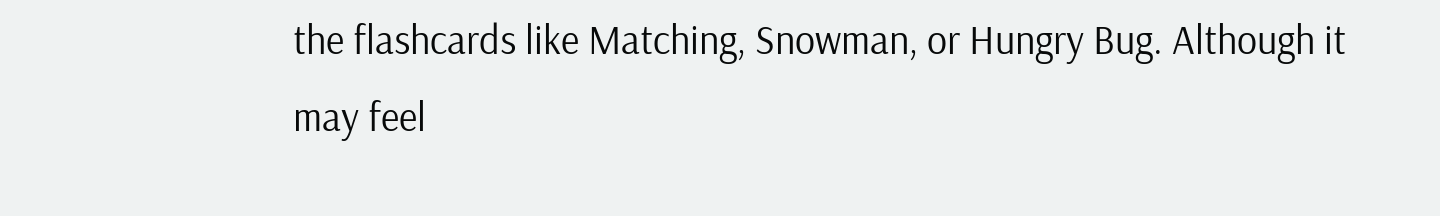the flashcards like Matching, Snowman, or Hungry Bug. Although it may feel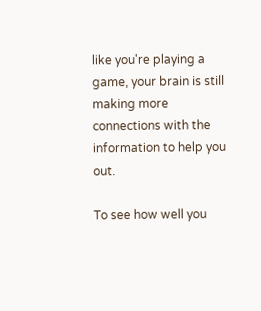like you're playing a game, your brain is still making more connections with the information to help you out.

To see how well you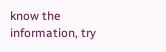know the information, try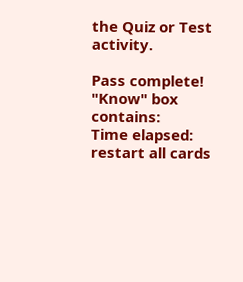the Quiz or Test activity.

Pass complete!
"Know" box contains:
Time elapsed:
restart all cards